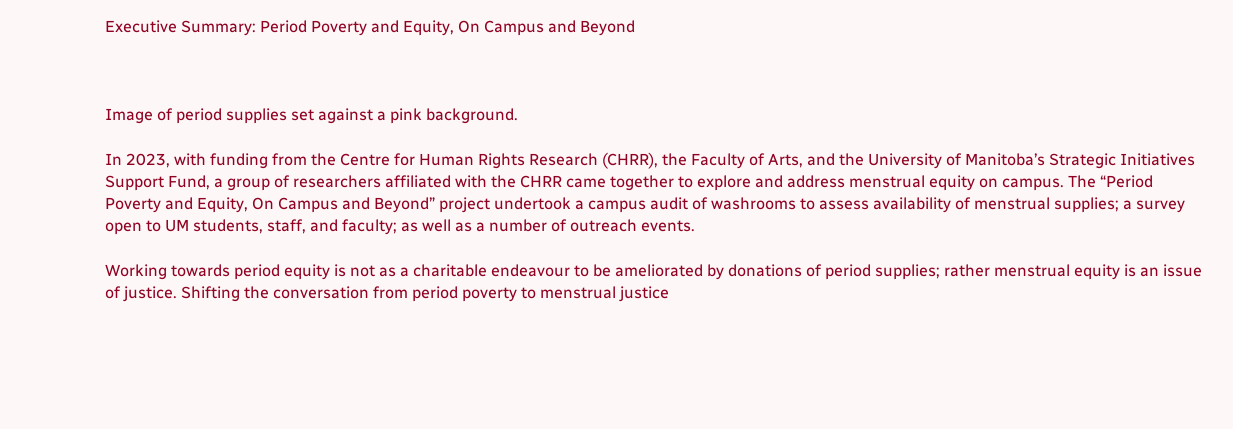Executive Summary: Period Poverty and Equity, On Campus and Beyond



Image of period supplies set against a pink background.

In 2023, with funding from the Centre for Human Rights Research (CHRR), the Faculty of Arts, and the University of Manitoba’s Strategic Initiatives Support Fund, a group of researchers affiliated with the CHRR came together to explore and address menstrual equity on campus. The “Period Poverty and Equity, On Campus and Beyond” project undertook a campus audit of washrooms to assess availability of menstrual supplies; a survey open to UM students, staff, and faculty; as well as a number of outreach events.

Working towards period equity is not as a charitable endeavour to be ameliorated by donations of period supplies; rather menstrual equity is an issue of justice. Shifting the conversation from period poverty to menstrual justice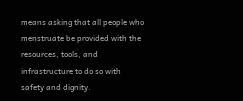means asking that all people who menstruate be provided with the resources, tools, and infrastructure to do so with safety and dignity.